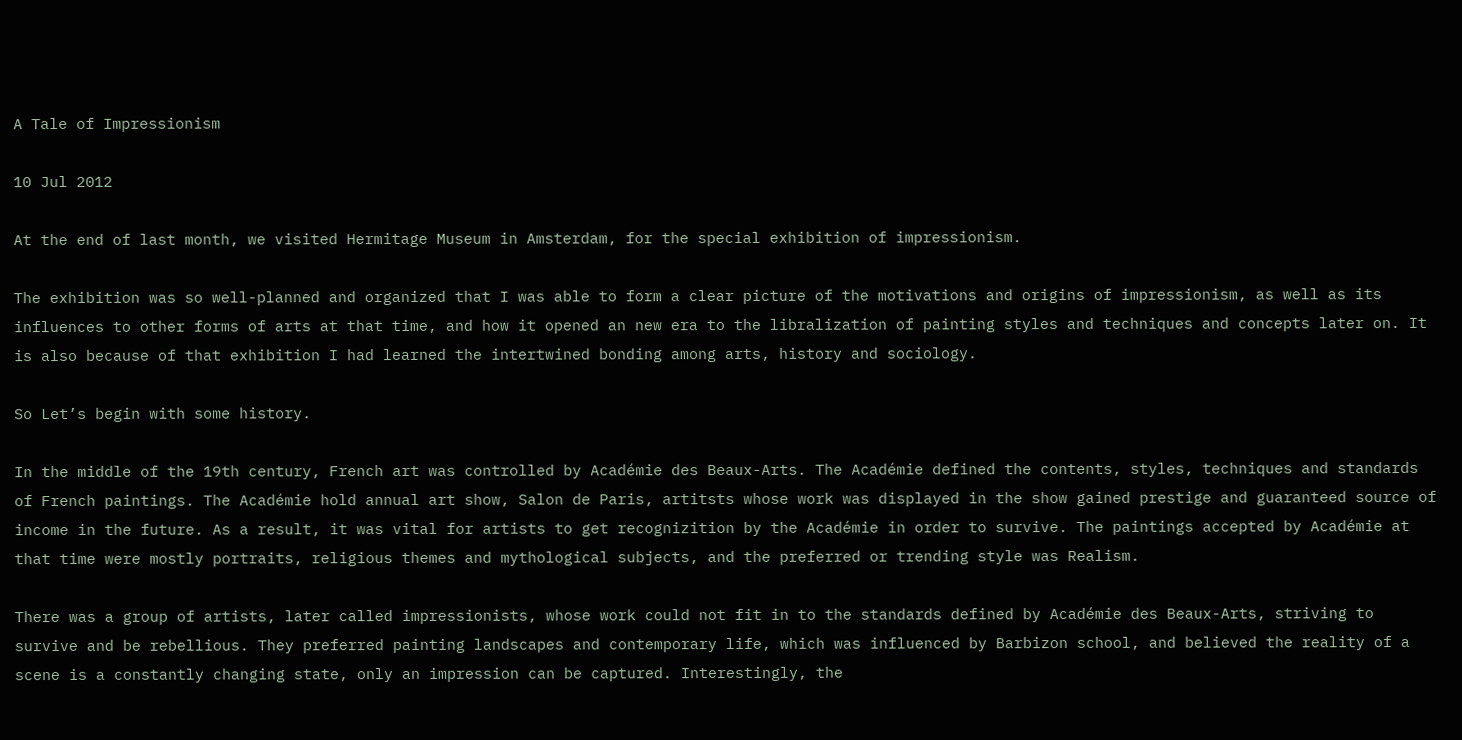A Tale of Impressionism

10 Jul 2012

At the end of last month, we visited Hermitage Museum in Amsterdam, for the special exhibition of impressionism.

The exhibition was so well-planned and organized that I was able to form a clear picture of the motivations and origins of impressionism, as well as its influences to other forms of arts at that time, and how it opened an new era to the libralization of painting styles and techniques and concepts later on. It is also because of that exhibition I had learned the intertwined bonding among arts, history and sociology.

So Let’s begin with some history.

In the middle of the 19th century, French art was controlled by Académie des Beaux-Arts. The Académie defined the contents, styles, techniques and standards of French paintings. The Académie hold annual art show, Salon de Paris, artitsts whose work was displayed in the show gained prestige and guaranteed source of income in the future. As a result, it was vital for artists to get recognizition by the Académie in order to survive. The paintings accepted by Académie at that time were mostly portraits, religious themes and mythological subjects, and the preferred or trending style was Realism.

There was a group of artists, later called impressionists, whose work could not fit in to the standards defined by Académie des Beaux-Arts, striving to survive and be rebellious. They preferred painting landscapes and contemporary life, which was influenced by Barbizon school, and believed the reality of a scene is a constantly changing state, only an impression can be captured. Interestingly, the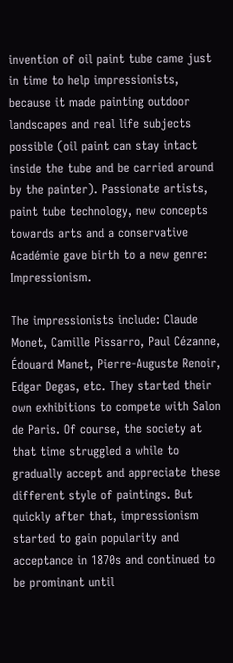invention of oil paint tube came just in time to help impressionists, because it made painting outdoor landscapes and real life subjects possible (oil paint can stay intact inside the tube and be carried around by the painter). Passionate artists, paint tube technology, new concepts towards arts and a conservative Académie gave birth to a new genre: Impressionism.

The impressionists include: Claude Monet, Camille Pissarro, Paul Cézanne, Édouard Manet, Pierre-Auguste Renoir, Edgar Degas, etc. They started their own exhibitions to compete with Salon de Paris. Of course, the society at that time struggled a while to gradually accept and appreciate these different style of paintings. But quickly after that, impressionism started to gain popularity and acceptance in 1870s and continued to be prominant until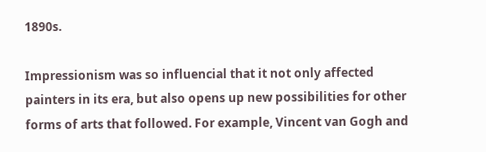1890s.

Impressionism was so influencial that it not only affected painters in its era, but also opens up new possibilities for other forms of arts that followed. For example, Vincent van Gogh and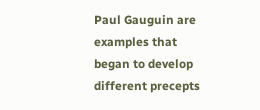Paul Gauguin are examples that began to develop different precepts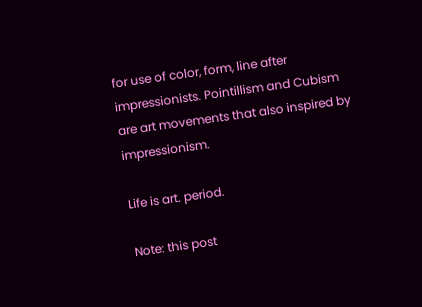for use of color, form, line after impressionists. Pointillism and Cubism are art movements that also inspired by impressionism.

Life is art. period.

Note: this post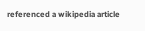referenced a wikipedia article